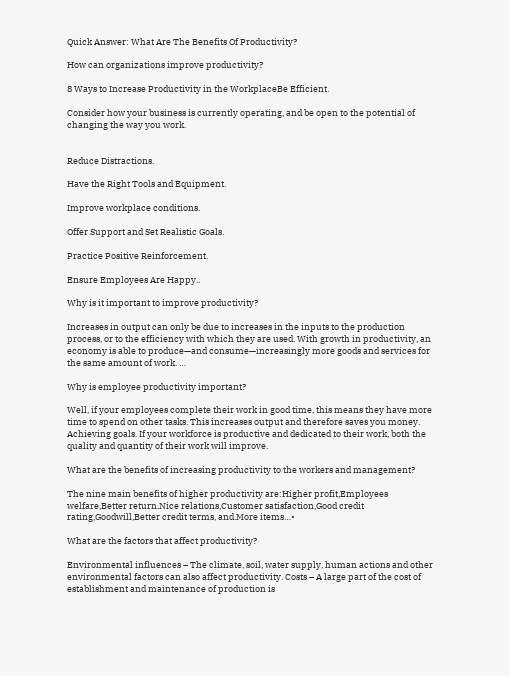Quick Answer: What Are The Benefits Of Productivity?

How can organizations improve productivity?

8 Ways to Increase Productivity in the WorkplaceBe Efficient.

Consider how your business is currently operating, and be open to the potential of changing the way you work.


Reduce Distractions.

Have the Right Tools and Equipment.

Improve workplace conditions.

Offer Support and Set Realistic Goals.

Practice Positive Reinforcement.

Ensure Employees Are Happy..

Why is it important to improve productivity?

Increases in output can only be due to increases in the inputs to the production process, or to the efficiency with which they are used. With growth in productivity, an economy is able to produce—and consume—increasingly more goods and services for the same amount of work. …

Why is employee productivity important?

Well, if your employees complete their work in good time, this means they have more time to spend on other tasks. This increases output and therefore saves you money. Achieving goals. If your workforce is productive and dedicated to their work, both the quality and quantity of their work will improve.

What are the benefits of increasing productivity to the workers and management?

The nine main benefits of higher productivity are:Higher profit,Employees welfare,Better return.Nice relations,Customer satisfaction,Good credit rating,Goodwill,Better credit terms, and.More items…•

What are the factors that affect productivity?

Environmental influences – The climate, soil, water supply, human actions and other environmental factors can also affect productivity. Costs – A large part of the cost of establishment and maintenance of production is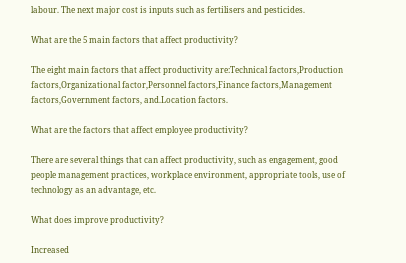labour. The next major cost is inputs such as fertilisers and pesticides.

What are the 5 main factors that affect productivity?

The eight main factors that affect productivity are:Technical factors,Production factors,Organizational factor,Personnel factors,Finance factors,Management factors,Government factors, and.Location factors.

What are the factors that affect employee productivity?

There are several things that can affect productivity, such as engagement, good people management practices, workplace environment, appropriate tools, use of technology as an advantage, etc.

What does improve productivity?

Increased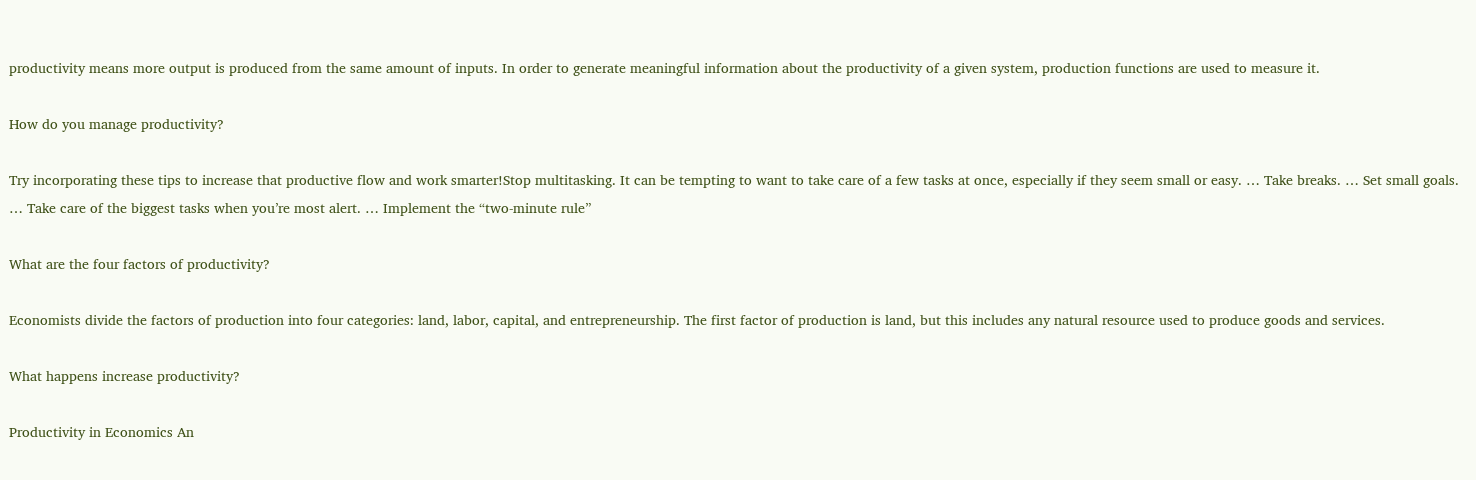productivity means more output is produced from the same amount of inputs. In order to generate meaningful information about the productivity of a given system, production functions are used to measure it.

How do you manage productivity?

Try incorporating these tips to increase that productive flow and work smarter!Stop multitasking. It can be tempting to want to take care of a few tasks at once, especially if they seem small or easy. … Take breaks. … Set small goals. … Take care of the biggest tasks when you’re most alert. … Implement the “two-minute rule”

What are the four factors of productivity?

Economists divide the factors of production into four categories: land, labor, capital, and entrepreneurship. The first factor of production is land, but this includes any natural resource used to produce goods and services.

What happens increase productivity?

Productivity in Economics An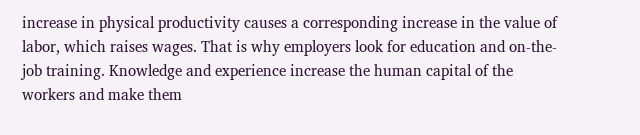increase in physical productivity causes a corresponding increase in the value of labor, which raises wages. That is why employers look for education and on-the-job training. Knowledge and experience increase the human capital of the workers and make them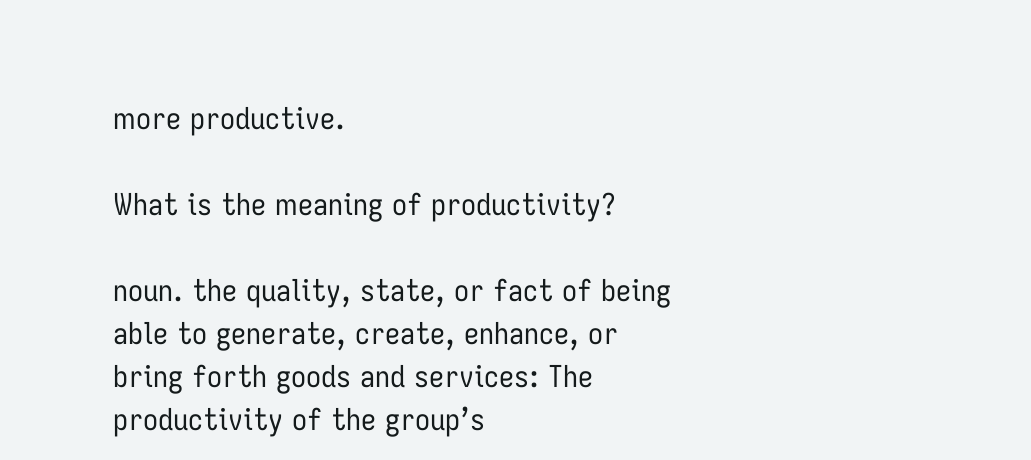more productive.

What is the meaning of productivity?

noun. the quality, state, or fact of being able to generate, create, enhance, or bring forth goods and services: The productivity of the group’s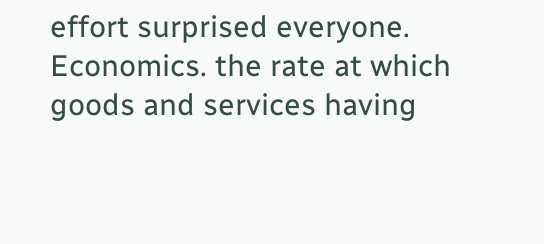effort surprised everyone. Economics. the rate at which goods and services having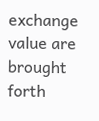exchange value are brought forth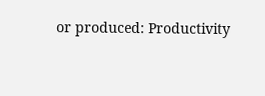or produced: Productivity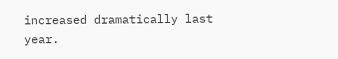increased dramatically last year.